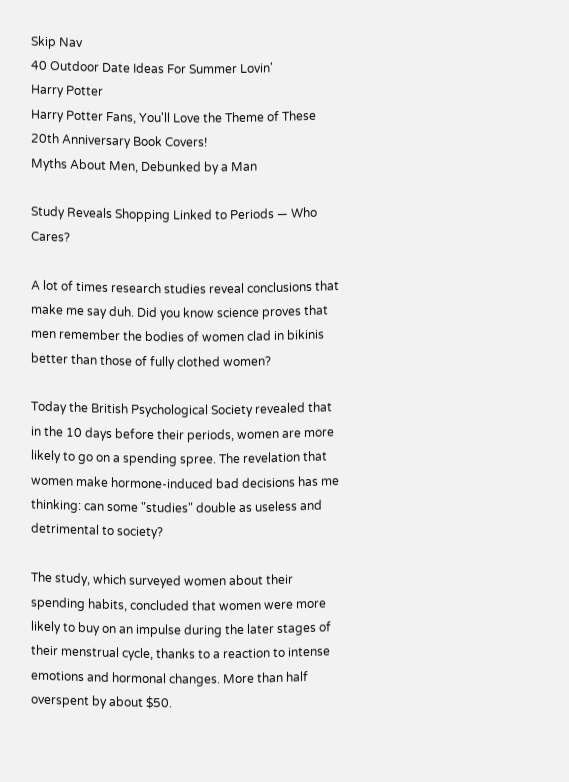Skip Nav
40 Outdoor Date Ideas For Summer Lovin'
Harry Potter
Harry Potter Fans, You'll Love the Theme of These 20th Anniversary Book Covers!
Myths About Men, Debunked by a Man

Study Reveals Shopping Linked to Periods — Who Cares?

A lot of times research studies reveal conclusions that make me say duh. Did you know science proves that men remember the bodies of women clad in bikinis better than those of fully clothed women?

Today the British Psychological Society revealed that in the 10 days before their periods, women are more likely to go on a spending spree. The revelation that women make hormone-induced bad decisions has me thinking: can some "studies" double as useless and detrimental to society?

The study, which surveyed women about their spending habits, concluded that women were more likely to buy on an impulse during the later stages of their menstrual cycle, thanks to a reaction to intense emotions and hormonal changes. More than half overspent by about $50.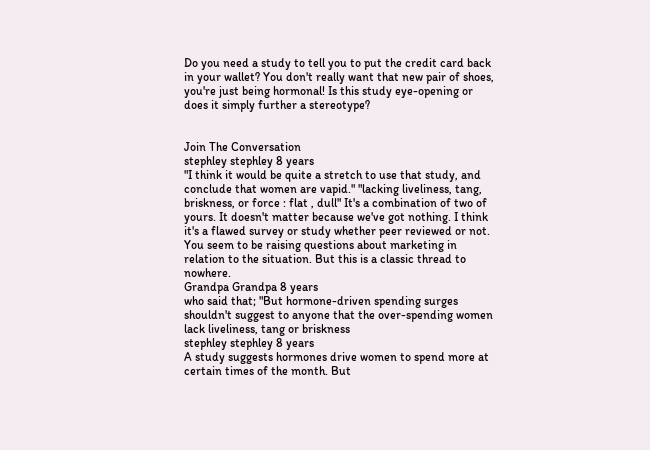Do you need a study to tell you to put the credit card back in your wallet? You don't really want that new pair of shoes, you're just being hormonal! Is this study eye-opening or does it simply further a stereotype?


Join The Conversation
stephley stephley 8 years
"I think it would be quite a stretch to use that study, and conclude that women are vapid." "lacking liveliness, tang, briskness, or force : flat , dull" It's a combination of two of yours. It doesn't matter because we've got nothing. I think it's a flawed survey or study whether peer reviewed or not. You seem to be raising questions about marketing in relation to the situation. But this is a classic thread to nowhere.
Grandpa Grandpa 8 years
who said that; "But hormone-driven spending surges shouldn't suggest to anyone that the over-spending women lack liveliness, tang or briskness
stephley stephley 8 years
A study suggests hormones drive women to spend more at certain times of the month. But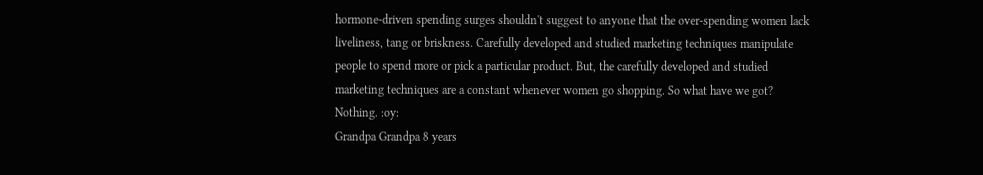hormone-driven spending surges shouldn't suggest to anyone that the over-spending women lack liveliness, tang or briskness. Carefully developed and studied marketing techniques manipulate people to spend more or pick a particular product. But, the carefully developed and studied marketing techniques are a constant whenever women go shopping. So what have we got? Nothing. :oy:
Grandpa Grandpa 8 years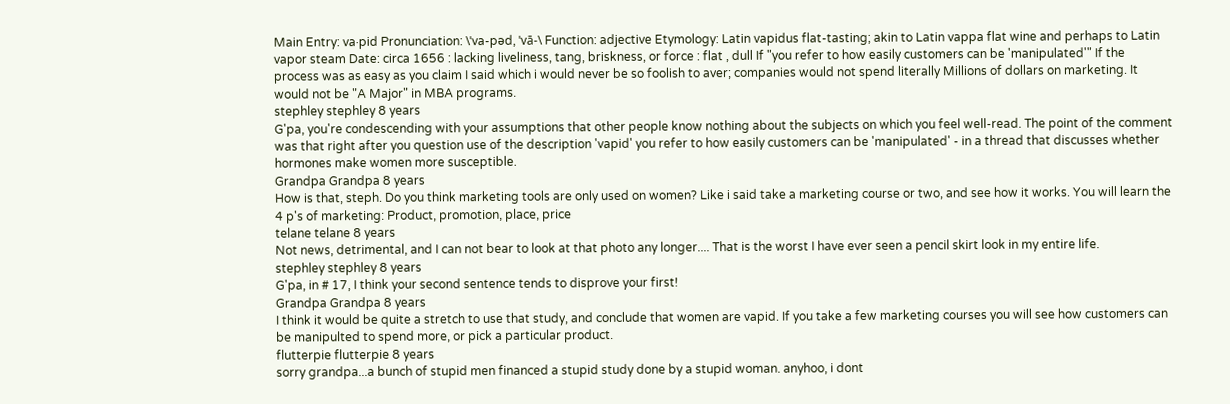Main Entry: va·pid Pronunciation: \ˈva-pəd, ˈvā-\ Function: adjective Etymology: Latin vapidus flat-tasting; akin to Latin vappa flat wine and perhaps to Latin vapor steam Date: circa 1656 : lacking liveliness, tang, briskness, or force : flat , dull If "you refer to how easily customers can be 'manipulated'" If the process was as easy as you claim I said which i would never be so foolish to aver; companies would not spend literally Millions of dollars on marketing. It would not be "A Major" in MBA programs.
stephley stephley 8 years
G'pa, you're condescending with your assumptions that other people know nothing about the subjects on which you feel well-read. The point of the comment was that right after you question use of the description 'vapid' you refer to how easily customers can be 'manipulated' - in a thread that discusses whether hormones make women more susceptible.
Grandpa Grandpa 8 years
How is that, steph. Do you think marketing tools are only used on women? Like i said take a marketing course or two, and see how it works. You will learn the 4 p's of marketing: Product, promotion, place, price
telane telane 8 years
Not news, detrimental, and I can not bear to look at that photo any longer.... That is the worst I have ever seen a pencil skirt look in my entire life.
stephley stephley 8 years
G'pa, in # 17, I think your second sentence tends to disprove your first!
Grandpa Grandpa 8 years
I think it would be quite a stretch to use that study, and conclude that women are vapid. If you take a few marketing courses you will see how customers can be manipulted to spend more, or pick a particular product.
flutterpie flutterpie 8 years
sorry grandpa...a bunch of stupid men financed a stupid study done by a stupid woman. anyhoo, i dont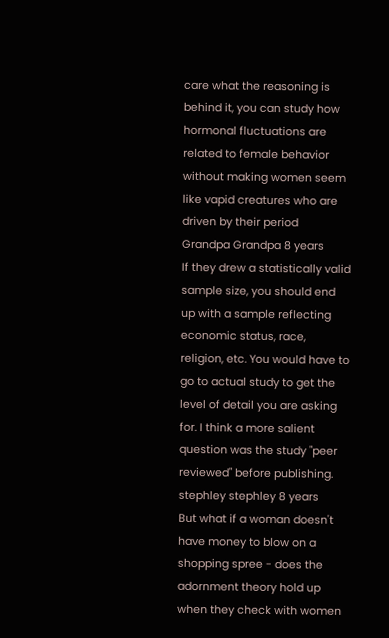care what the reasoning is behind it, you can study how hormonal fluctuations are related to female behavior without making women seem like vapid creatures who are driven by their period
Grandpa Grandpa 8 years
If they drew a statistically valid sample size, you should end up with a sample reflecting economic status, race, religion, etc. You would have to go to actual study to get the level of detail you are asking for. I think a more salient question was the study "peer reviewed" before publishing.
stephley stephley 8 years
But what if a woman doesn't have money to blow on a shopping spree - does the adornment theory hold up when they check with women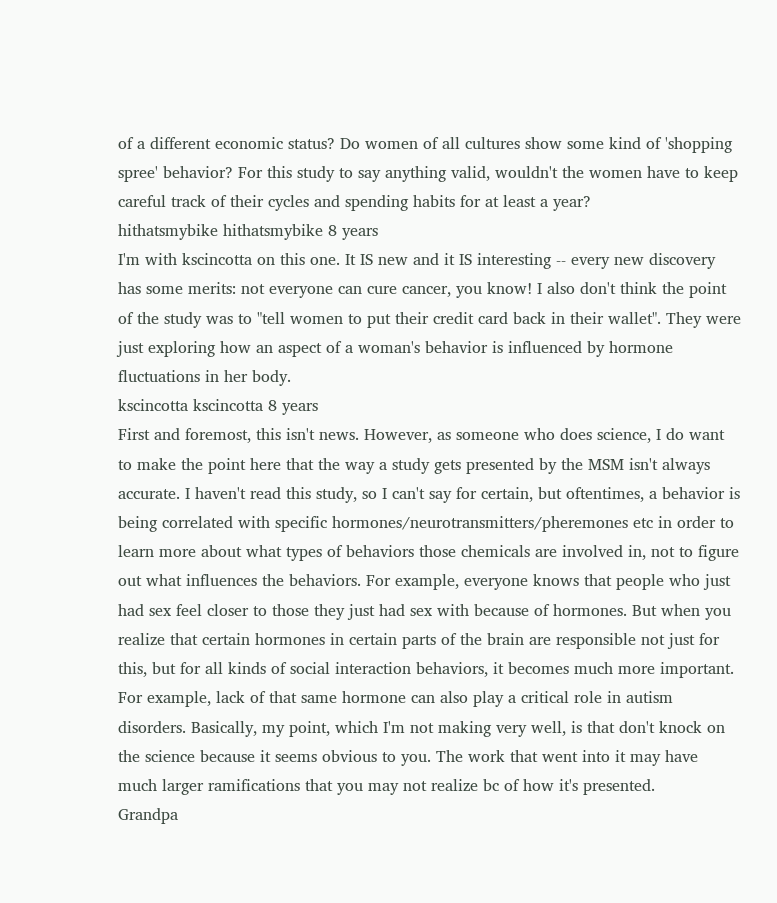of a different economic status? Do women of all cultures show some kind of 'shopping spree' behavior? For this study to say anything valid, wouldn't the women have to keep careful track of their cycles and spending habits for at least a year?
hithatsmybike hithatsmybike 8 years
I'm with kscincotta on this one. It IS new and it IS interesting -- every new discovery has some merits: not everyone can cure cancer, you know! I also don't think the point of the study was to "tell women to put their credit card back in their wallet". They were just exploring how an aspect of a woman's behavior is influenced by hormone fluctuations in her body.
kscincotta kscincotta 8 years
First and foremost, this isn't news. However, as someone who does science, I do want to make the point here that the way a study gets presented by the MSM isn't always accurate. I haven't read this study, so I can't say for certain, but oftentimes, a behavior is being correlated with specific hormones/neurotransmitters/pheremones etc in order to learn more about what types of behaviors those chemicals are involved in, not to figure out what influences the behaviors. For example, everyone knows that people who just had sex feel closer to those they just had sex with because of hormones. But when you realize that certain hormones in certain parts of the brain are responsible not just for this, but for all kinds of social interaction behaviors, it becomes much more important. For example, lack of that same hormone can also play a critical role in autism disorders. Basically, my point, which I'm not making very well, is that don't knock on the science because it seems obvious to you. The work that went into it may have much larger ramifications that you may not realize bc of how it's presented.
Grandpa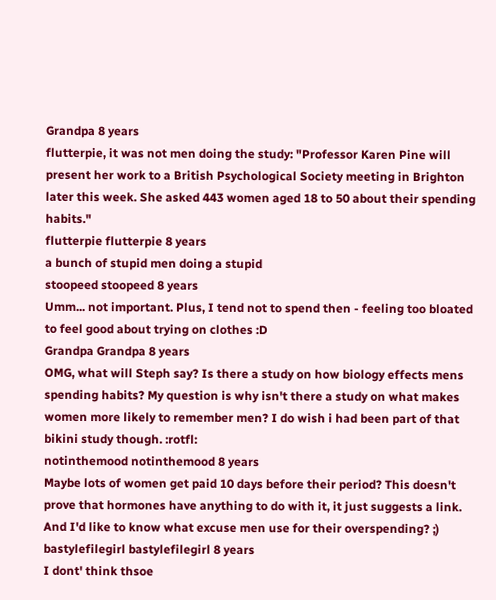Grandpa 8 years
flutterpie, it was not men doing the study: "Professor Karen Pine will present her work to a British Psychological Society meeting in Brighton later this week. She asked 443 women aged 18 to 50 about their spending habits."
flutterpie flutterpie 8 years
a bunch of stupid men doing a stupid
stoopeed stoopeed 8 years
Umm... not important. Plus, I tend not to spend then - feeling too bloated to feel good about trying on clothes :D
Grandpa Grandpa 8 years
OMG, what will Steph say? Is there a study on how biology effects mens spending habits? My question is why isn't there a study on what makes women more likely to remember men? I do wish i had been part of that bikini study though. :rotfl:
notinthemood notinthemood 8 years
Maybe lots of women get paid 10 days before their period? This doesn't prove that hormones have anything to do with it, it just suggests a link. And I'd like to know what excuse men use for their overspending? ;)
bastylefilegirl bastylefilegirl 8 years
I dont' think thsoe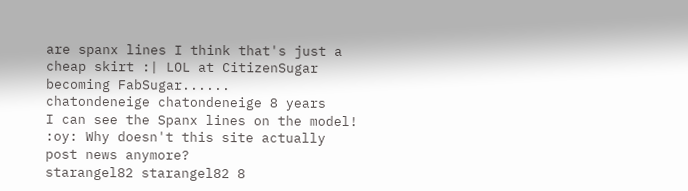are spanx lines I think that's just a cheap skirt :| LOL at CitizenSugar becoming FabSugar......
chatondeneige chatondeneige 8 years
I can see the Spanx lines on the model! :oy: Why doesn't this site actually post news anymore?
starangel82 starangel82 8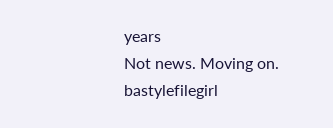years
Not news. Moving on.
bastylefilegirl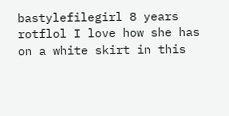bastylefilegirl 8 years
rotflol I love how she has on a white skirt in this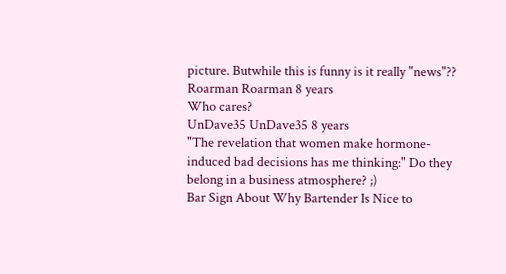picture. Butwhile this is funny is it really "news"??
Roarman Roarman 8 years
Who cares?
UnDave35 UnDave35 8 years
"The revelation that women make hormone-induced bad decisions has me thinking:" Do they belong in a business atmosphere? ;)
Bar Sign About Why Bartender Is Nice to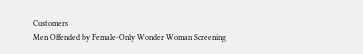Customers
Men Offended by Female-Only Wonder Woman Screening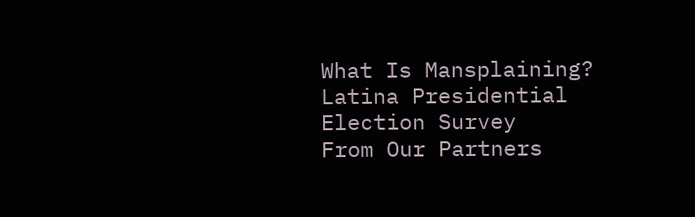What Is Mansplaining?
Latina Presidential Election Survey
From Our Partners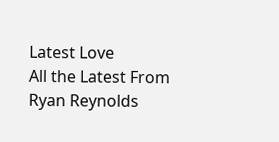Latest Love
All the Latest From Ryan Reynolds